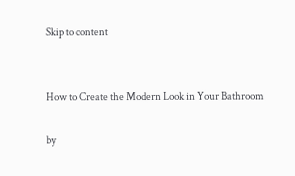Skip to content


How to Create the Modern Look in Your Bathroom

by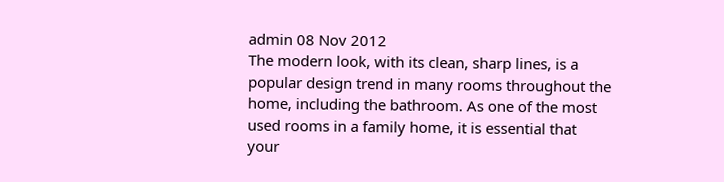admin 08 Nov 2012
The modern look, with its clean, sharp lines, is a popular design trend in many rooms throughout the home, including the bathroom. As one of the most used rooms in a family home, it is essential that your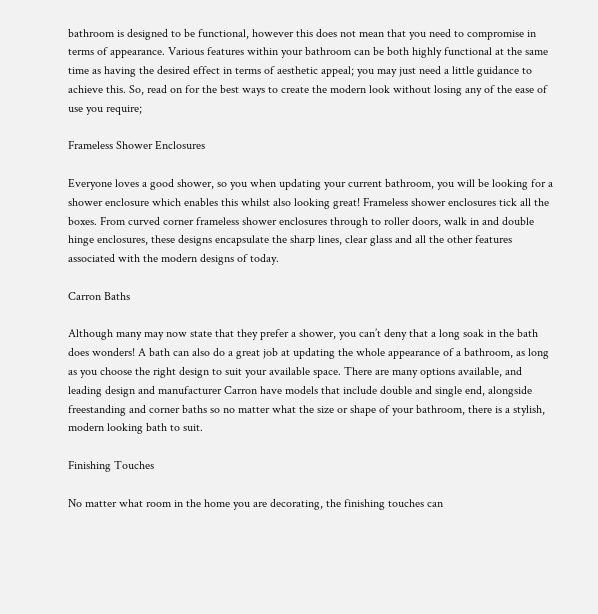bathroom is designed to be functional, however this does not mean that you need to compromise in terms of appearance. Various features within your bathroom can be both highly functional at the same time as having the desired effect in terms of aesthetic appeal; you may just need a little guidance to achieve this. So, read on for the best ways to create the modern look without losing any of the ease of use you require;

Frameless Shower Enclosures

Everyone loves a good shower, so you when updating your current bathroom, you will be looking for a shower enclosure which enables this whilst also looking great! Frameless shower enclosures tick all the boxes. From curved corner frameless shower enclosures through to roller doors, walk in and double hinge enclosures, these designs encapsulate the sharp lines, clear glass and all the other features associated with the modern designs of today.

Carron Baths

Although many may now state that they prefer a shower, you can’t deny that a long soak in the bath does wonders! A bath can also do a great job at updating the whole appearance of a bathroom, as long as you choose the right design to suit your available space. There are many options available, and leading design and manufacturer Carron have models that include double and single end, alongside freestanding and corner baths so no matter what the size or shape of your bathroom, there is a stylish, modern looking bath to suit.

Finishing Touches

No matter what room in the home you are decorating, the finishing touches can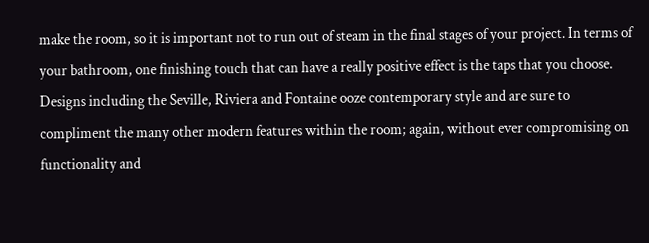make the room, so it is important not to run out of steam in the final stages of your project. In terms of your bathroom, one finishing touch that can have a really positive effect is the taps that you choose. Designs including the Seville, Riviera and Fontaine ooze contemporary style and are sure to compliment the many other modern features within the room; again, without ever compromising on functionality and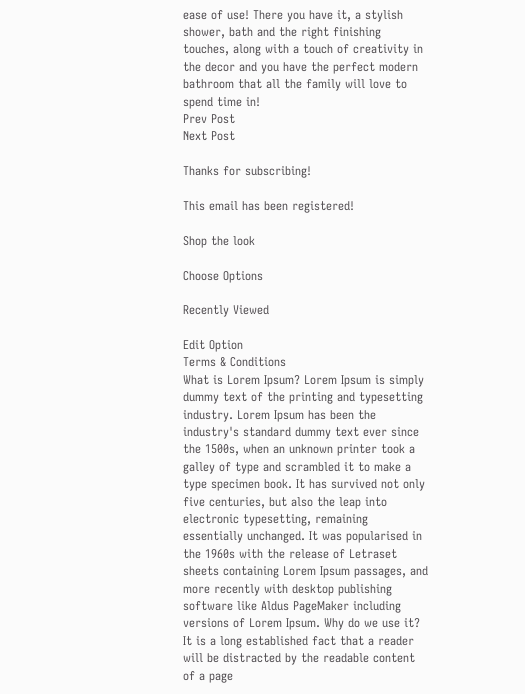ease of use! There you have it, a stylish shower, bath and the right finishing touches, along with a touch of creativity in the decor and you have the perfect modern bathroom that all the family will love to spend time in!
Prev Post
Next Post

Thanks for subscribing!

This email has been registered!

Shop the look

Choose Options

Recently Viewed

Edit Option
Terms & Conditions
What is Lorem Ipsum? Lorem Ipsum is simply dummy text of the printing and typesetting industry. Lorem Ipsum has been the industry's standard dummy text ever since the 1500s, when an unknown printer took a galley of type and scrambled it to make a type specimen book. It has survived not only five centuries, but also the leap into electronic typesetting, remaining essentially unchanged. It was popularised in the 1960s with the release of Letraset sheets containing Lorem Ipsum passages, and more recently with desktop publishing software like Aldus PageMaker including versions of Lorem Ipsum. Why do we use it? It is a long established fact that a reader will be distracted by the readable content of a page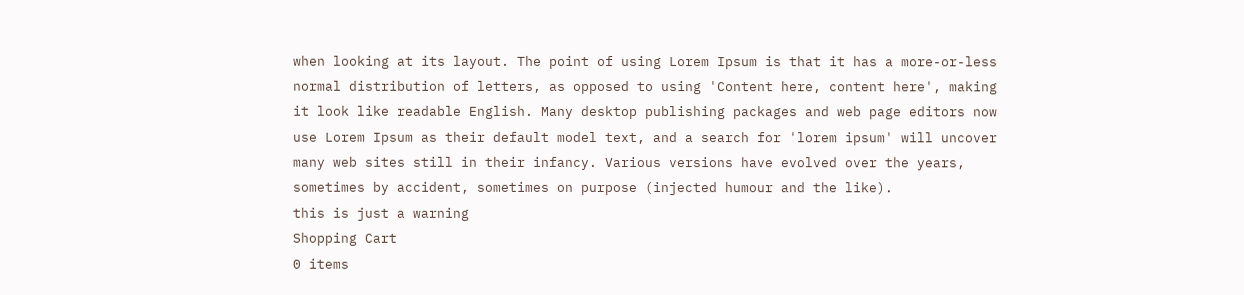when looking at its layout. The point of using Lorem Ipsum is that it has a more-or-less normal distribution of letters, as opposed to using 'Content here, content here', making it look like readable English. Many desktop publishing packages and web page editors now use Lorem Ipsum as their default model text, and a search for 'lorem ipsum' will uncover many web sites still in their infancy. Various versions have evolved over the years, sometimes by accident, sometimes on purpose (injected humour and the like).
this is just a warning
Shopping Cart
0 items